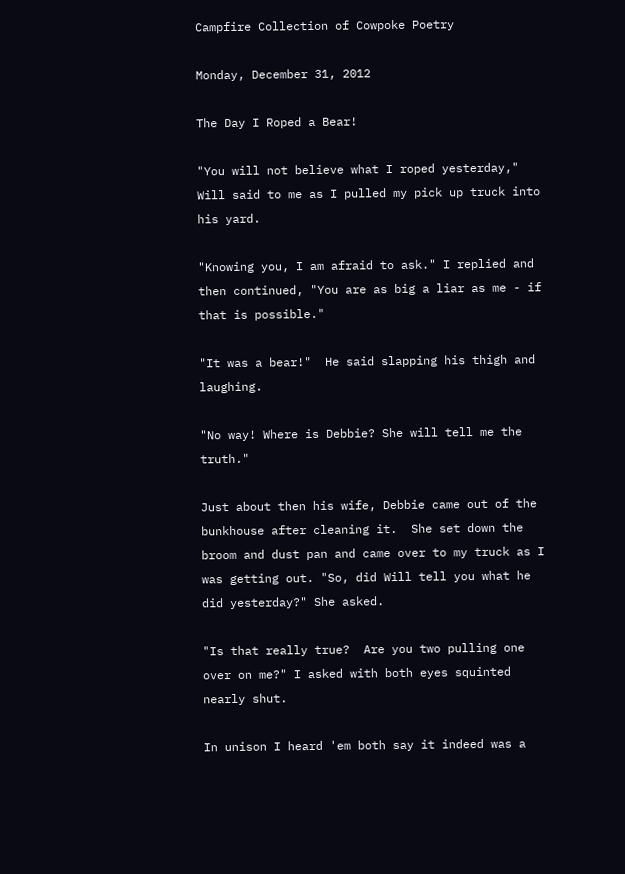Campfire Collection of Cowpoke Poetry

Monday, December 31, 2012

The Day I Roped a Bear!

"You will not believe what I roped yesterday," Will said to me as I pulled my pick up truck into his yard.

"Knowing you, I am afraid to ask." I replied and then continued, "You are as big a liar as me - if that is possible."

"It was a bear!"  He said slapping his thigh and laughing.

"No way! Where is Debbie? She will tell me the truth."

Just about then his wife, Debbie came out of the bunkhouse after cleaning it.  She set down the broom and dust pan and came over to my truck as I was getting out. "So, did Will tell you what he did yesterday?" She asked.

"Is that really true?  Are you two pulling one over on me?" I asked with both eyes squinted nearly shut.

In unison I heard 'em both say it indeed was a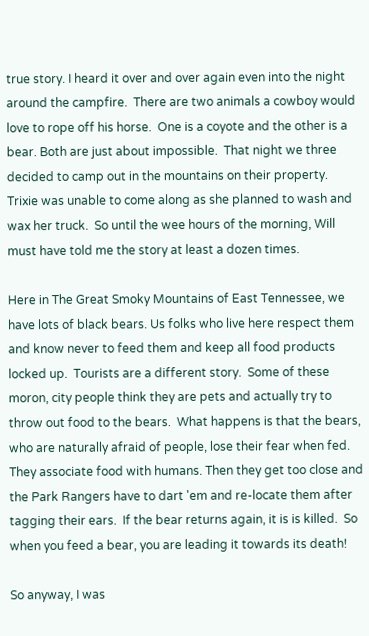true story. I heard it over and over again even into the night around the campfire.  There are two animals a cowboy would love to rope off his horse.  One is a coyote and the other is a bear. Both are just about impossible.  That night we three decided to camp out in the mountains on their property.  Trixie was unable to come along as she planned to wash and wax her truck.  So until the wee hours of the morning, Will must have told me the story at least a dozen times.

Here in The Great Smoky Mountains of East Tennessee, we have lots of black bears. Us folks who live here respect them and know never to feed them and keep all food products locked up.  Tourists are a different story.  Some of these moron, city people think they are pets and actually try to throw out food to the bears.  What happens is that the bears, who are naturally afraid of people, lose their fear when fed.  They associate food with humans. Then they get too close and the Park Rangers have to dart 'em and re-locate them after tagging their ears.  If the bear returns again, it is is killed.  So when you feed a bear, you are leading it towards its death!

So anyway, I was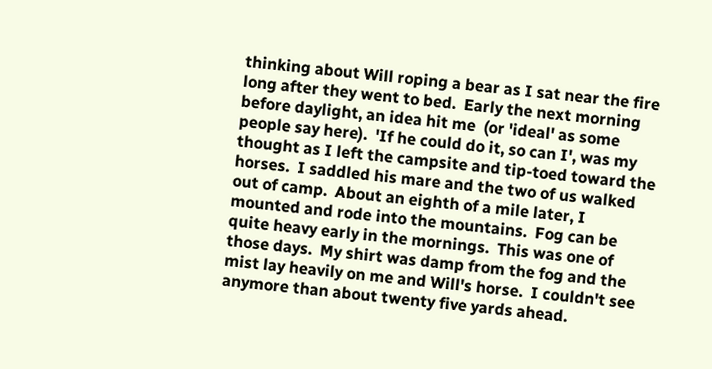thinking about Will roping a bear as I sat near the fire long after they went to bed.  Early the next morning before daylight, an idea hit me  (or 'ideal' as some people say here).  'If he could do it, so can I', was my thought as I left the campsite and tip-toed toward the horses.  I saddled his mare and the two of us walked out of camp.  About an eighth of a mile later, I mounted and rode into the mountains.  Fog can be quite heavy early in the mornings.  This was one of those days.  My shirt was damp from the fog and the mist lay heavily on me and Will's horse.  I couldn't see anymore than about twenty five yards ahead.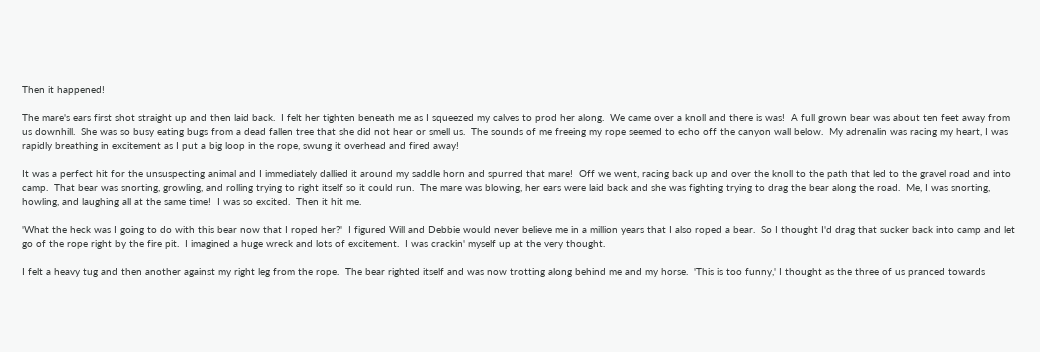Then it happened!

The mare's ears first shot straight up and then laid back.  I felt her tighten beneath me as I squeezed my calves to prod her along.  We came over a knoll and there is was!  A full grown bear was about ten feet away from us downhill.  She was so busy eating bugs from a dead fallen tree that she did not hear or smell us.  The sounds of me freeing my rope seemed to echo off the canyon wall below.  My adrenalin was racing my heart, I was rapidly breathing in excitement as I put a big loop in the rope, swung it overhead and fired away!

It was a perfect hit for the unsuspecting animal and I immediately dallied it around my saddle horn and spurred that mare!  Off we went, racing back up and over the knoll to the path that led to the gravel road and into camp.  That bear was snorting, growling, and rolling trying to right itself so it could run.  The mare was blowing, her ears were laid back and she was fighting trying to drag the bear along the road.  Me, I was snorting, howling, and laughing all at the same time!  I was so excited.  Then it hit me.

'What the heck was I going to do with this bear now that I roped her?'  I figured Will and Debbie would never believe me in a million years that I also roped a bear.  So I thought I'd drag that sucker back into camp and let go of the rope right by the fire pit.  I imagined a huge wreck and lots of excitement.  I was crackin' myself up at the very thought.

I felt a heavy tug and then another against my right leg from the rope.  The bear righted itself and was now trotting along behind me and my horse.  'This is too funny,' I thought as the three of us pranced towards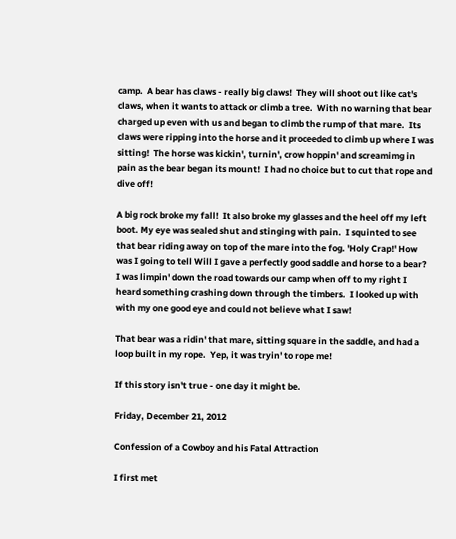camp.  A bear has claws - really big claws!  They will shoot out like cat's claws, when it wants to attack or climb a tree.  With no warning that bear charged up even with us and began to climb the rump of that mare.  Its claws were ripping into the horse and it proceeded to climb up where I was sitting!  The horse was kickin', turnin', crow hoppin' and screamimg in pain as the bear began its mount!  I had no choice but to cut that rope and dive off!

A big rock broke my fall!  It also broke my glasses and the heel off my left boot. My eye was sealed shut and stinging with pain.  I squinted to see that bear riding away on top of the mare into the fog. 'Holy Crap!' How was I going to tell Will I gave a perfectly good saddle and horse to a bear?  I was limpin' down the road towards our camp when off to my right I heard something crashing down through the timbers.  I looked up with with my one good eye and could not believe what I saw!

That bear was a ridin' that mare, sitting square in the saddle, and had a loop built in my rope.  Yep, it was tryin' to rope me!

If this story isn't true - one day it might be.

Friday, December 21, 2012

Confession of a Cowboy and his Fatal Attraction

I first met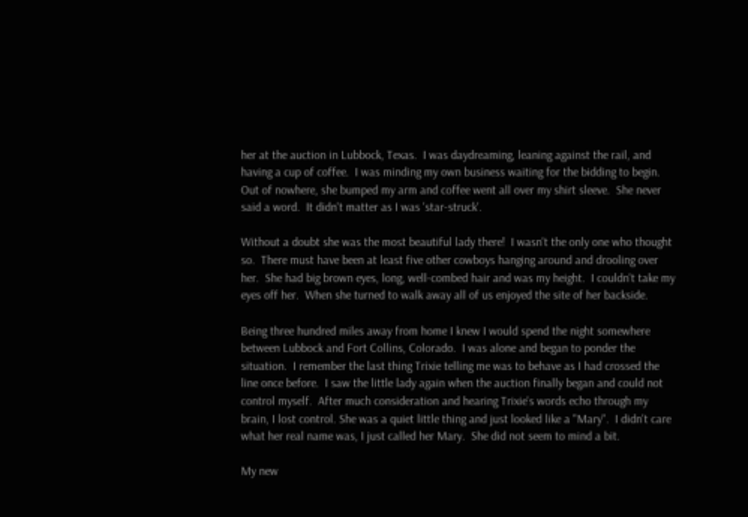her at the auction in Lubbock, Texas.  I was daydreaming, leaning against the rail, and having a cup of coffee.  I was minding my own business waiting for the bidding to begin.  Out of nowhere, she bumped my arm and coffee went all over my shirt sleeve.  She never said a word.  It didn't matter as I was 'star-struck'.

Without a doubt she was the most beautiful lady there!  I wasn't the only one who thought so.  There must have been at least five other cowboys hanging around and drooling over her.  She had big brown eyes, long, well-combed hair and was my height.  I couldn't take my eyes off her.  When she turned to walk away all of us enjoyed the site of her backside.

Being three hundred miles away from home I knew I would spend the night somewhere between Lubbock and Fort Collins, Colorado.  I was alone and began to ponder the situation.  I remember the last thing Trixie telling me was to behave as I had crossed the line once before.  I saw the little lady again when the auction finally began and could not control myself.  After much consideration and hearing Trixie's words echo through my brain, I lost control. She was a quiet little thing and just looked like a "Mary".  I didn't care what her real name was, I just called her Mary.  She did not seem to mind a bit.

My new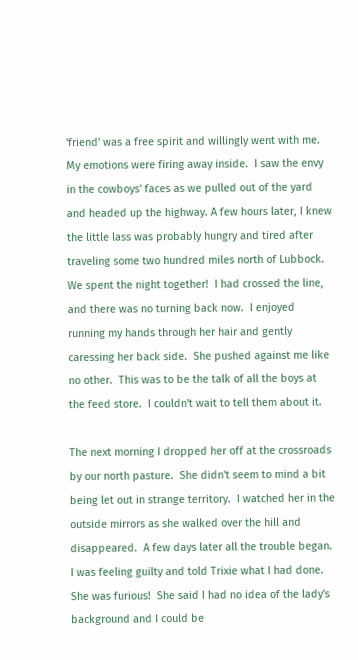'friend' was a free spirit and willingly went with me.  My emotions were firing away inside.  I saw the envy in the cowboys' faces as we pulled out of the yard and headed up the highway. A few hours later, I knew the little lass was probably hungry and tired after traveling some two hundred miles north of Lubbock.  We spent the night together!  I had crossed the line, and there was no turning back now.  I enjoyed running my hands through her hair and gently caressing her back side.  She pushed against me like no other.  This was to be the talk of all the boys at the feed store.  I couldn't wait to tell them about it.

The next morning I dropped her off at the crossroads by our north pasture.  She didn't seem to mind a bit being let out in strange territory.  I watched her in the outside mirrors as she walked over the hill and disappeared.  A few days later all the trouble began.  I was feeling guilty and told Trixie what I had done.  She was furious!  She said I had no idea of the lady's background and I could be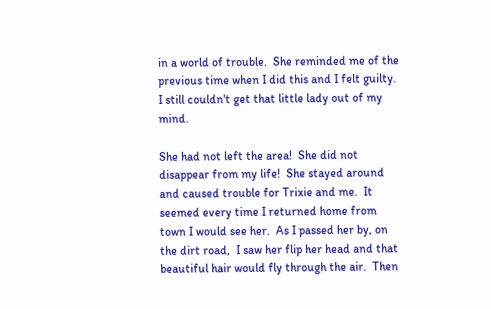in a world of trouble.  She reminded me of the previous time when I did this and I felt guilty.  I still couldn't get that little lady out of my mind.

She had not left the area!  She did not disappear from my life!  She stayed around and caused trouble for Trixie and me.  It seemed every time I returned home from town I would see her.  As I passed her by, on the dirt road,  I saw her flip her head and that beautiful hair would fly through the air.  Then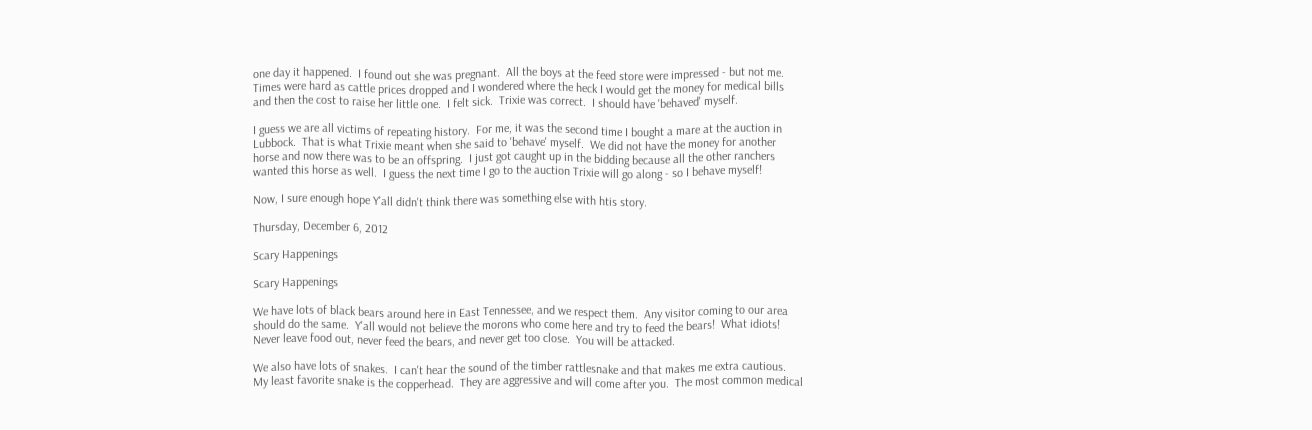one day it happened.  I found out she was pregnant.  All the boys at the feed store were impressed - but not me.  Times were hard as cattle prices dropped and I wondered where the heck I would get the money for medical bills and then the cost to raise her little one.  I felt sick.  Trixie was correct.  I should have 'behaved' myself.

I guess we are all victims of repeating history.  For me, it was the second time I bought a mare at the auction in Lubbock.  That is what Trixie meant when she said to 'behave' myself.  We did not have the money for another horse and now there was to be an offspring.  I just got caught up in the bidding because all the other ranchers wanted this horse as well.  I guess the next time I go to the auction Trixie will go along - so I behave myself!

Now, I sure enough hope Y'all didn't think there was something else with htis story.

Thursday, December 6, 2012

Scary Happenings

Scary Happenings

We have lots of black bears around here in East Tennessee, and we respect them.  Any visitor coming to our area should do the same.  Y'all would not believe the morons who come here and try to feed the bears!  What idiots!  Never leave food out, never feed the bears, and never get too close.  You will be attacked.

We also have lots of snakes.  I can't hear the sound of the timber rattlesnake and that makes me extra cautious.  My least favorite snake is the copperhead.  They are aggressive and will come after you.  The most common medical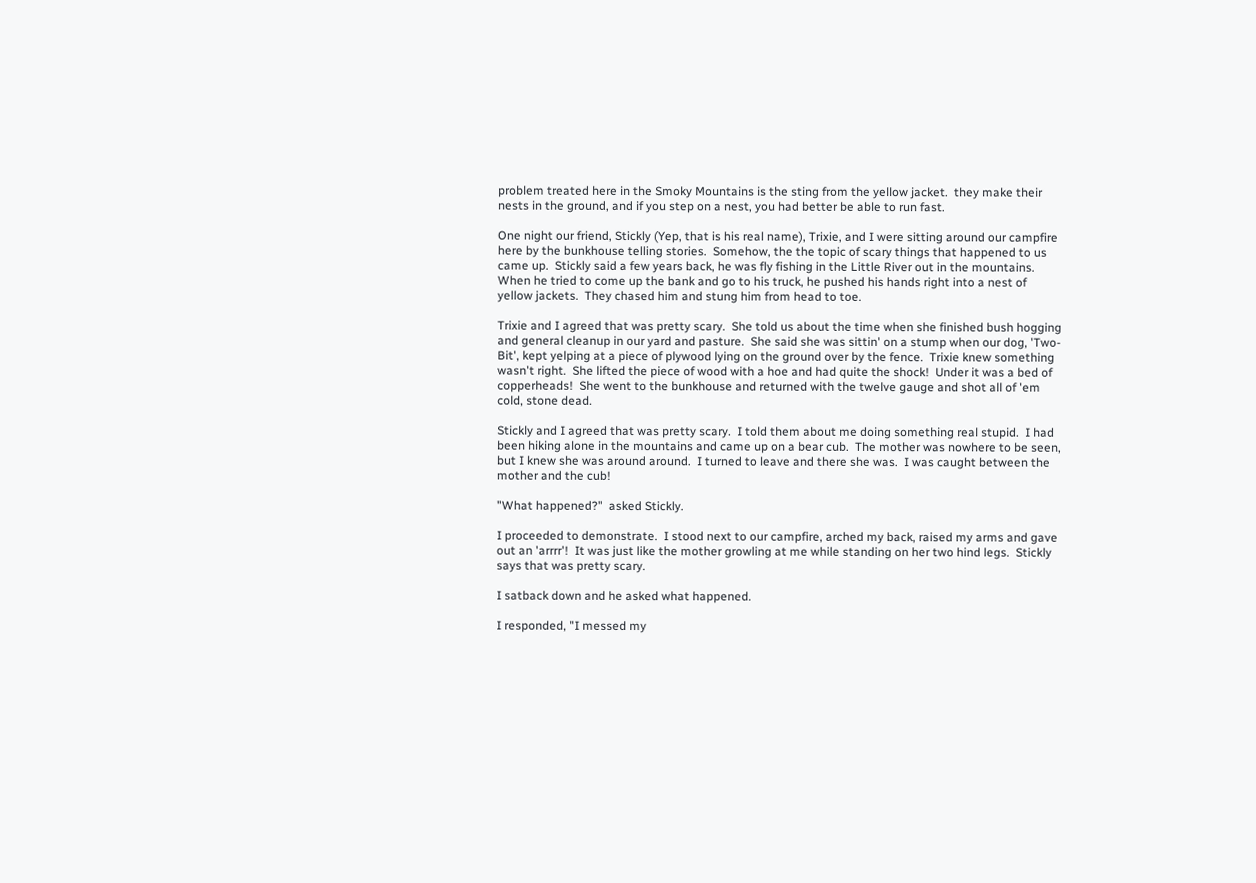problem treated here in the Smoky Mountains is the sting from the yellow jacket.  they make their nests in the ground, and if you step on a nest, you had better be able to run fast.

One night our friend, Stickly (Yep, that is his real name), Trixie, and I were sitting around our campfire here by the bunkhouse telling stories.  Somehow, the the topic of scary things that happened to us came up.  Stickly said a few years back, he was fly fishing in the Little River out in the mountains.  When he tried to come up the bank and go to his truck, he pushed his hands right into a nest of yellow jackets.  They chased him and stung him from head to toe.

Trixie and I agreed that was pretty scary.  She told us about the time when she finished bush hogging and general cleanup in our yard and pasture.  She said she was sittin' on a stump when our dog, 'Two-Bit', kept yelping at a piece of plywood lying on the ground over by the fence.  Trixie knew something wasn't right.  She lifted the piece of wood with a hoe and had quite the shock!  Under it was a bed of copperheads!  She went to the bunkhouse and returned with the twelve gauge and shot all of 'em cold, stone dead.

Stickly and I agreed that was pretty scary.  I told them about me doing something real stupid.  I had been hiking alone in the mountains and came up on a bear cub.  The mother was nowhere to be seen, but I knew she was around around.  I turned to leave and there she was.  I was caught between the mother and the cub!

"What happened?"  asked Stickly.

I proceeded to demonstrate.  I stood next to our campfire, arched my back, raised my arms and gave out an 'arrrr'!  It was just like the mother growling at me while standing on her two hind legs.  Stickly says that was pretty scary.

I satback down and he asked what happened.

I responded, "I messed my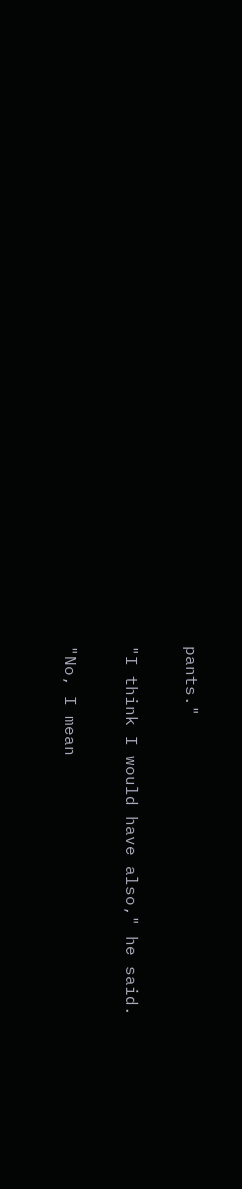pants."

"I think I would have also," he said.

"No, I mean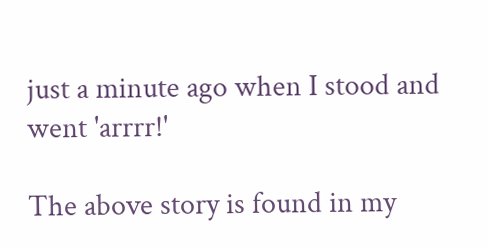just a minute ago when I stood and went 'arrrr!'

The above story is found in my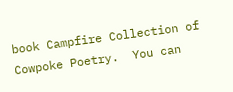book Campfire Collection of Cowpoke Poetry.  You can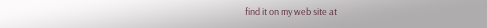find it on my web site at